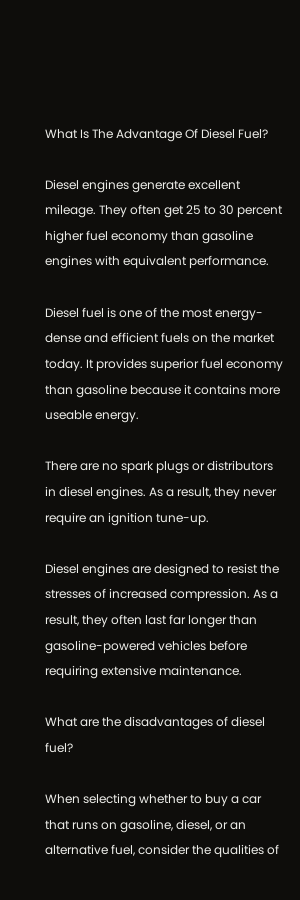What Is The Advantage Of Diesel Fuel?

Diesel engines generate excellent mileage. They often get 25 to 30 percent higher fuel economy than gasoline engines with equivalent performance.

Diesel fuel is one of the most energy-dense and efficient fuels on the market today. It provides superior fuel economy than gasoline because it contains more useable energy.

There are no spark plugs or distributors in diesel engines. As a result, they never require an ignition tune-up.

Diesel engines are designed to resist the stresses of increased compression. As a result, they often last far longer than gasoline-powered vehicles before requiring extensive maintenance.

What are the disadvantages of diesel fuel?

When selecting whether to buy a car that runs on gasoline, diesel, or an alternative fuel, consider the qualities of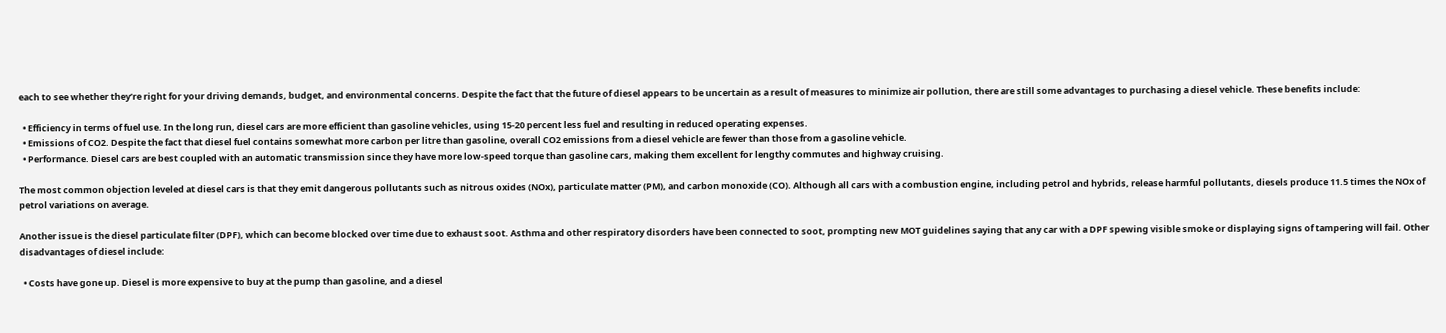each to see whether they’re right for your driving demands, budget, and environmental concerns. Despite the fact that the future of diesel appears to be uncertain as a result of measures to minimize air pollution, there are still some advantages to purchasing a diesel vehicle. These benefits include:

  • Efficiency in terms of fuel use. In the long run, diesel cars are more efficient than gasoline vehicles, using 15-20 percent less fuel and resulting in reduced operating expenses.
  • Emissions of CO2. Despite the fact that diesel fuel contains somewhat more carbon per litre than gasoline, overall CO2 emissions from a diesel vehicle are fewer than those from a gasoline vehicle.
  • Performance. Diesel cars are best coupled with an automatic transmission since they have more low-speed torque than gasoline cars, making them excellent for lengthy commutes and highway cruising.

The most common objection leveled at diesel cars is that they emit dangerous pollutants such as nitrous oxides (NOx), particulate matter (PM), and carbon monoxide (CO). Although all cars with a combustion engine, including petrol and hybrids, release harmful pollutants, diesels produce 11.5 times the NOx of petrol variations on average.

Another issue is the diesel particulate filter (DPF), which can become blocked over time due to exhaust soot. Asthma and other respiratory disorders have been connected to soot, prompting new MOT guidelines saying that any car with a DPF spewing visible smoke or displaying signs of tampering will fail. Other disadvantages of diesel include:

  • Costs have gone up. Diesel is more expensive to buy at the pump than gasoline, and a diesel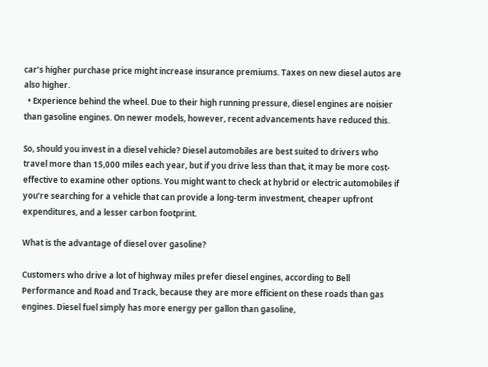car’s higher purchase price might increase insurance premiums. Taxes on new diesel autos are also higher.
  • Experience behind the wheel. Due to their high running pressure, diesel engines are noisier than gasoline engines. On newer models, however, recent advancements have reduced this.

So, should you invest in a diesel vehicle? Diesel automobiles are best suited to drivers who travel more than 15,000 miles each year, but if you drive less than that, it may be more cost-effective to examine other options. You might want to check at hybrid or electric automobiles if you’re searching for a vehicle that can provide a long-term investment, cheaper upfront expenditures, and a lesser carbon footprint.

What is the advantage of diesel over gasoline?

Customers who drive a lot of highway miles prefer diesel engines, according to Bell Performance and Road and Track, because they are more efficient on these roads than gas engines. Diesel fuel simply has more energy per gallon than gasoline,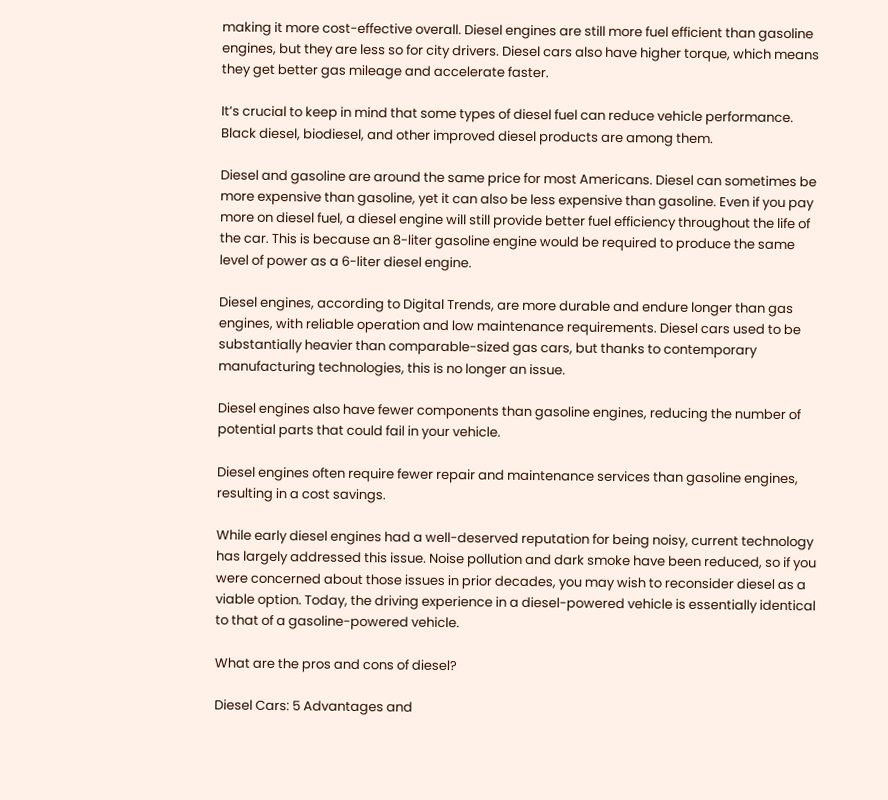making it more cost-effective overall. Diesel engines are still more fuel efficient than gasoline engines, but they are less so for city drivers. Diesel cars also have higher torque, which means they get better gas mileage and accelerate faster.

It’s crucial to keep in mind that some types of diesel fuel can reduce vehicle performance. Black diesel, biodiesel, and other improved diesel products are among them.

Diesel and gasoline are around the same price for most Americans. Diesel can sometimes be more expensive than gasoline, yet it can also be less expensive than gasoline. Even if you pay more on diesel fuel, a diesel engine will still provide better fuel efficiency throughout the life of the car. This is because an 8-liter gasoline engine would be required to produce the same level of power as a 6-liter diesel engine.

Diesel engines, according to Digital Trends, are more durable and endure longer than gas engines, with reliable operation and low maintenance requirements. Diesel cars used to be substantially heavier than comparable-sized gas cars, but thanks to contemporary manufacturing technologies, this is no longer an issue.

Diesel engines also have fewer components than gasoline engines, reducing the number of potential parts that could fail in your vehicle.

Diesel engines often require fewer repair and maintenance services than gasoline engines, resulting in a cost savings.

While early diesel engines had a well-deserved reputation for being noisy, current technology has largely addressed this issue. Noise pollution and dark smoke have been reduced, so if you were concerned about those issues in prior decades, you may wish to reconsider diesel as a viable option. Today, the driving experience in a diesel-powered vehicle is essentially identical to that of a gasoline-powered vehicle.

What are the pros and cons of diesel?

Diesel Cars: 5 Advantages and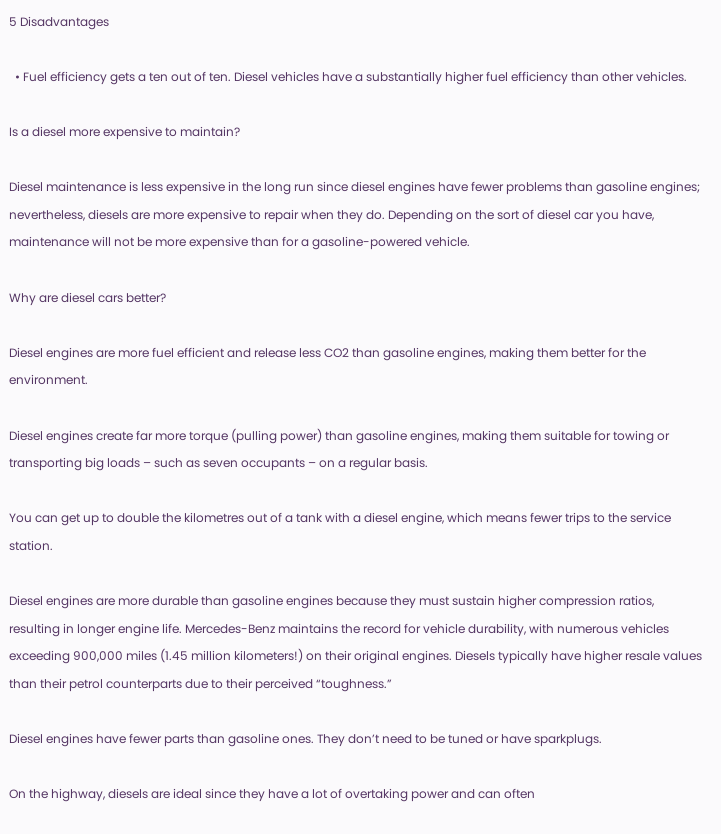5 Disadvantages

  • Fuel efficiency gets a ten out of ten. Diesel vehicles have a substantially higher fuel efficiency than other vehicles.

Is a diesel more expensive to maintain?

Diesel maintenance is less expensive in the long run since diesel engines have fewer problems than gasoline engines; nevertheless, diesels are more expensive to repair when they do. Depending on the sort of diesel car you have, maintenance will not be more expensive than for a gasoline-powered vehicle.

Why are diesel cars better?

Diesel engines are more fuel efficient and release less CO2 than gasoline engines, making them better for the environment.

Diesel engines create far more torque (pulling power) than gasoline engines, making them suitable for towing or transporting big loads – such as seven occupants – on a regular basis.

You can get up to double the kilometres out of a tank with a diesel engine, which means fewer trips to the service station.

Diesel engines are more durable than gasoline engines because they must sustain higher compression ratios, resulting in longer engine life. Mercedes-Benz maintains the record for vehicle durability, with numerous vehicles exceeding 900,000 miles (1.45 million kilometers!) on their original engines. Diesels typically have higher resale values than their petrol counterparts due to their perceived “toughness.”

Diesel engines have fewer parts than gasoline ones. They don’t need to be tuned or have sparkplugs.

On the highway, diesels are ideal since they have a lot of overtaking power and can often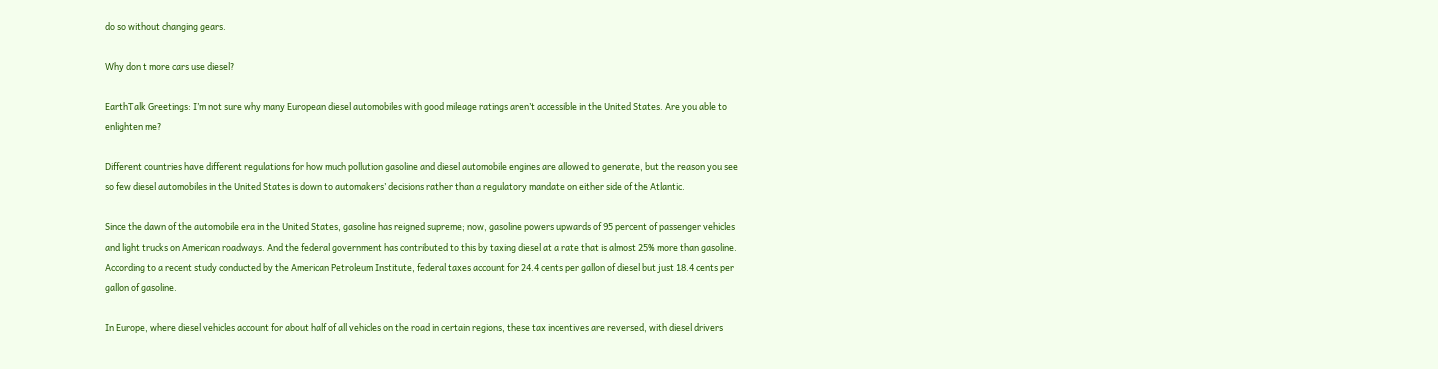do so without changing gears.

Why don t more cars use diesel?

EarthTalk Greetings: I’m not sure why many European diesel automobiles with good mileage ratings aren’t accessible in the United States. Are you able to enlighten me?

Different countries have different regulations for how much pollution gasoline and diesel automobile engines are allowed to generate, but the reason you see so few diesel automobiles in the United States is down to automakers’ decisions rather than a regulatory mandate on either side of the Atlantic.

Since the dawn of the automobile era in the United States, gasoline has reigned supreme; now, gasoline powers upwards of 95 percent of passenger vehicles and light trucks on American roadways. And the federal government has contributed to this by taxing diesel at a rate that is almost 25% more than gasoline. According to a recent study conducted by the American Petroleum Institute, federal taxes account for 24.4 cents per gallon of diesel but just 18.4 cents per gallon of gasoline.

In Europe, where diesel vehicles account for about half of all vehicles on the road in certain regions, these tax incentives are reversed, with diesel drivers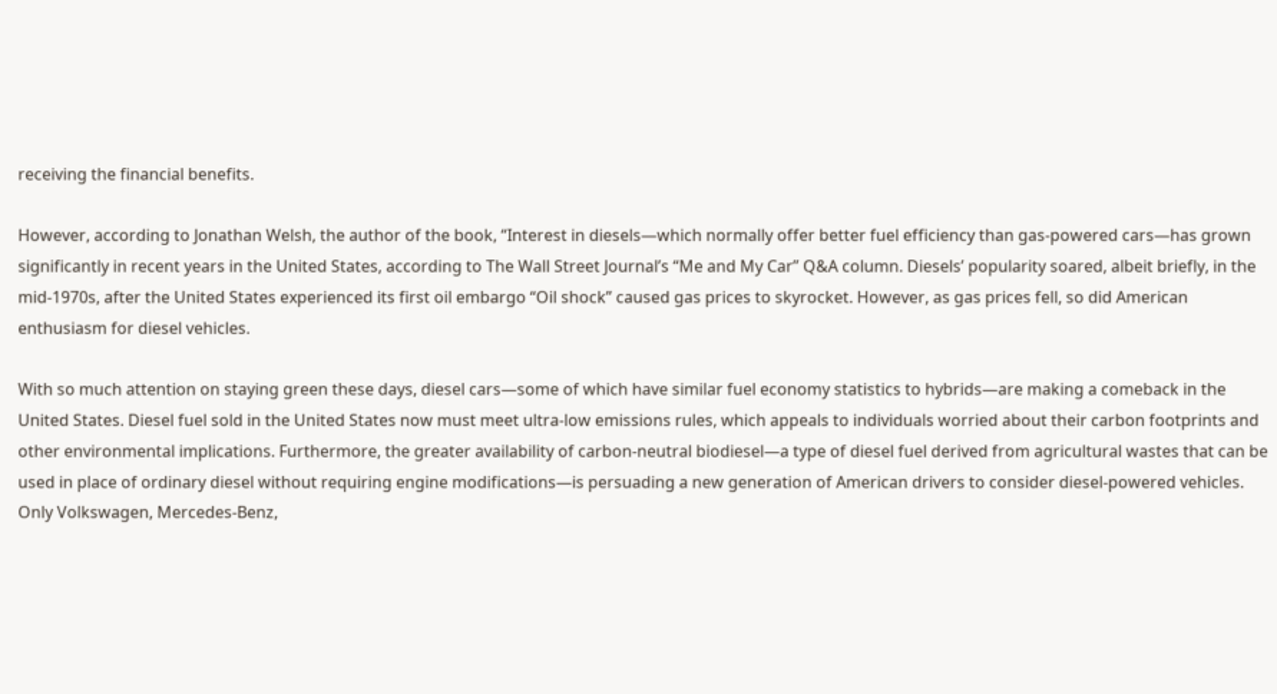receiving the financial benefits.

However, according to Jonathan Welsh, the author of the book, “Interest in diesels—which normally offer better fuel efficiency than gas-powered cars—has grown significantly in recent years in the United States, according to The Wall Street Journal’s “Me and My Car” Q&A column. Diesels’ popularity soared, albeit briefly, in the mid-1970s, after the United States experienced its first oil embargo “Oil shock” caused gas prices to skyrocket. However, as gas prices fell, so did American enthusiasm for diesel vehicles.

With so much attention on staying green these days, diesel cars—some of which have similar fuel economy statistics to hybrids—are making a comeback in the United States. Diesel fuel sold in the United States now must meet ultra-low emissions rules, which appeals to individuals worried about their carbon footprints and other environmental implications. Furthermore, the greater availability of carbon-neutral biodiesel—a type of diesel fuel derived from agricultural wastes that can be used in place of ordinary diesel without requiring engine modifications—is persuading a new generation of American drivers to consider diesel-powered vehicles. Only Volkswagen, Mercedes-Benz,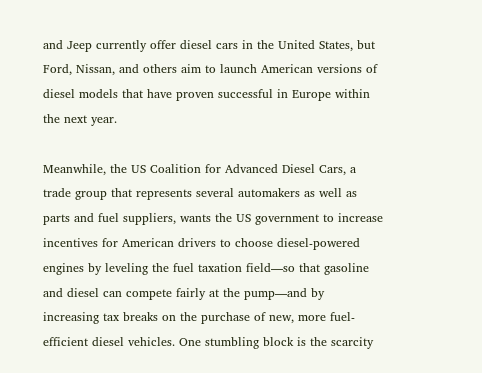and Jeep currently offer diesel cars in the United States, but Ford, Nissan, and others aim to launch American versions of diesel models that have proven successful in Europe within the next year.

Meanwhile, the US Coalition for Advanced Diesel Cars, a trade group that represents several automakers as well as parts and fuel suppliers, wants the US government to increase incentives for American drivers to choose diesel-powered engines by leveling the fuel taxation field—so that gasoline and diesel can compete fairly at the pump—and by increasing tax breaks on the purchase of new, more fuel-efficient diesel vehicles. One stumbling block is the scarcity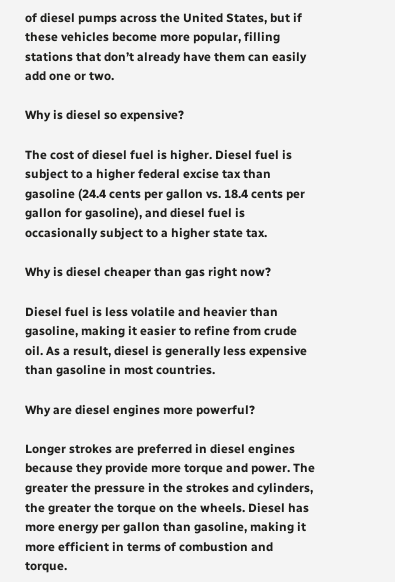of diesel pumps across the United States, but if these vehicles become more popular, filling stations that don’t already have them can easily add one or two.

Why is diesel so expensive?

The cost of diesel fuel is higher. Diesel fuel is subject to a higher federal excise tax than gasoline (24.4 cents per gallon vs. 18.4 cents per gallon for gasoline), and diesel fuel is occasionally subject to a higher state tax.

Why is diesel cheaper than gas right now?

Diesel fuel is less volatile and heavier than gasoline, making it easier to refine from crude oil. As a result, diesel is generally less expensive than gasoline in most countries.

Why are diesel engines more powerful?

Longer strokes are preferred in diesel engines because they provide more torque and power. The greater the pressure in the strokes and cylinders, the greater the torque on the wheels. Diesel has more energy per gallon than gasoline, making it more efficient in terms of combustion and torque.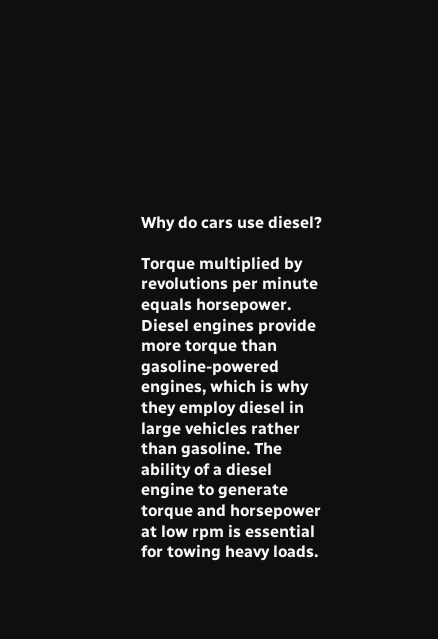Why do cars use diesel?

Torque multiplied by revolutions per minute equals horsepower. Diesel engines provide more torque than gasoline-powered engines, which is why they employ diesel in large vehicles rather than gasoline. The ability of a diesel engine to generate torque and horsepower at low rpm is essential for towing heavy loads.